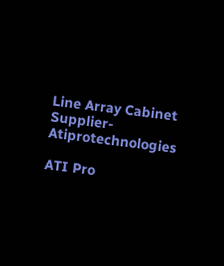Line Array Cabinet Supplier-Atiprotechnologies

ATI Pro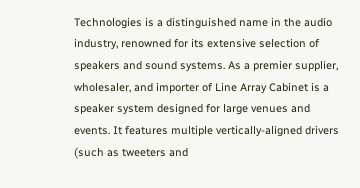Technologies is a distinguished name in the audio industry, renowned for its extensive selection of speakers and sound systems. As a premier supplier, wholesaler, and importer of Line Array Cabinet is a speaker system designed for large venues and events. It features multiple vertically-aligned drivers (such as tweeters and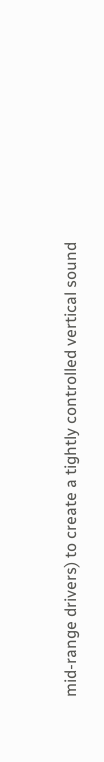mid-range drivers) to create a tightly controlled vertical sound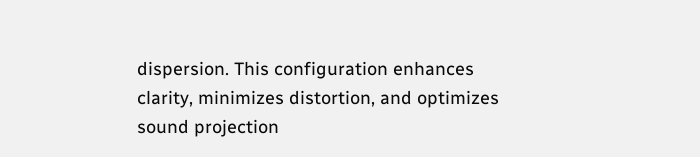dispersion. This configuration enhances clarity, minimizes distortion, and optimizes sound projection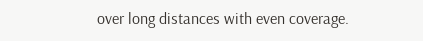over long distances with even coverage.